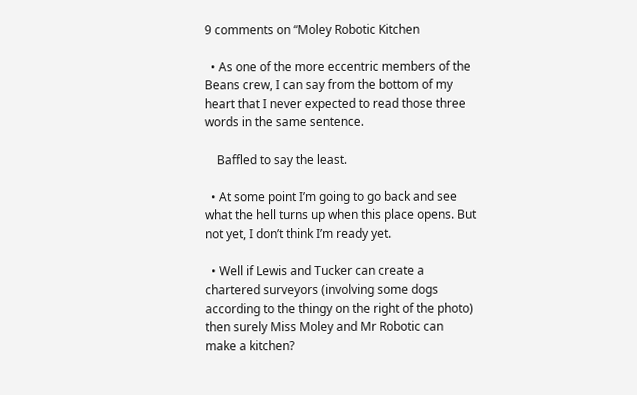9 comments on “Moley Robotic Kitchen

  • As one of the more eccentric members of the Beans crew, I can say from the bottom of my heart that I never expected to read those three words in the same sentence.

    Baffled to say the least.

  • At some point I’m going to go back and see what the hell turns up when this place opens. But not yet, I don’t think I’m ready yet.

  • Well if Lewis and Tucker can create a chartered surveyors (involving some dogs according to the thingy on the right of the photo) then surely Miss Moley and Mr Robotic can make a kitchen?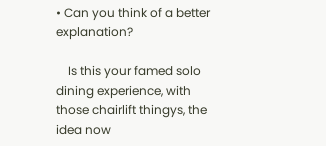• Can you think of a better explanation?

    Is this your famed solo dining experience, with those chairlift thingys, the idea now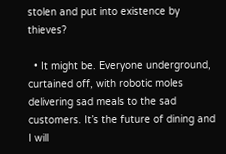stolen and put into existence by thieves?

  • It might be. Everyone underground, curtained off, with robotic moles delivering sad meals to the sad customers. It’s the future of dining and I will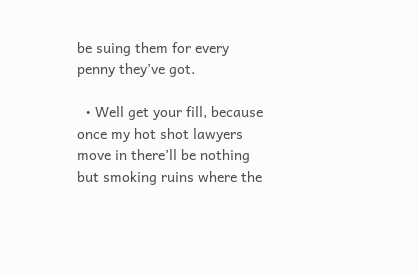be suing them for every penny they’ve got.

  • Well get your fill, because once my hot shot lawyers move in there’ll be nothing but smoking ruins where the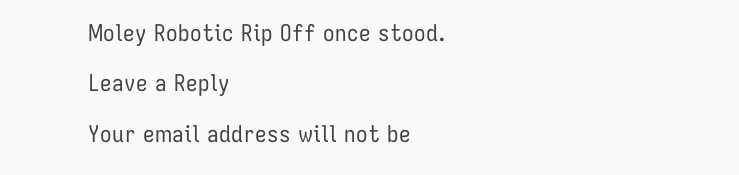Moley Robotic Rip Off once stood.

Leave a Reply

Your email address will not be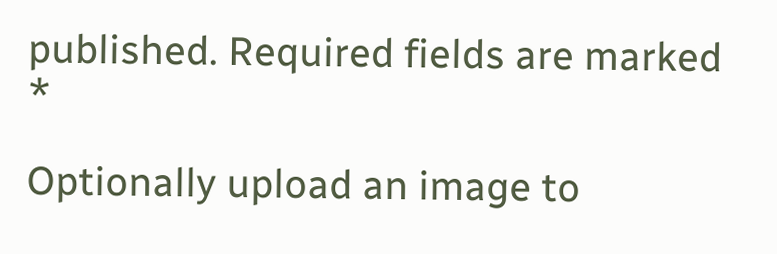published. Required fields are marked *

Optionally upload an image to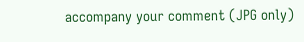accompany your comment (JPG only)